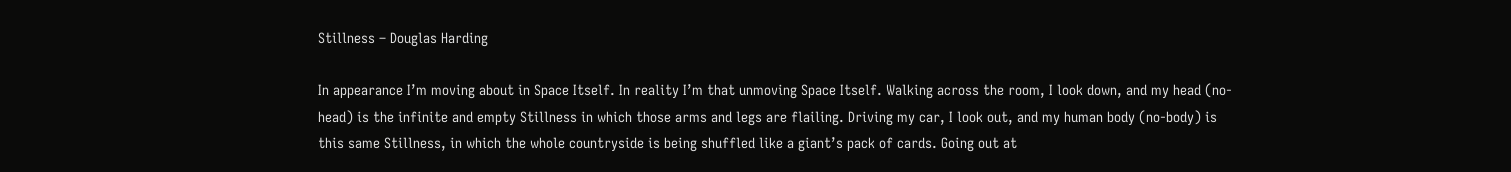Stillness – Douglas Harding

In appearance I’m moving about in Space Itself. In reality I’m that unmoving Space Itself. Walking across the room, I look down, and my head (no-head) is the infinite and empty Stillness in which those arms and legs are flailing. Driving my car, I look out, and my human body (no-body) is this same Stillness, in which the whole countryside is being shuffled like a giant’s pack of cards. Going out at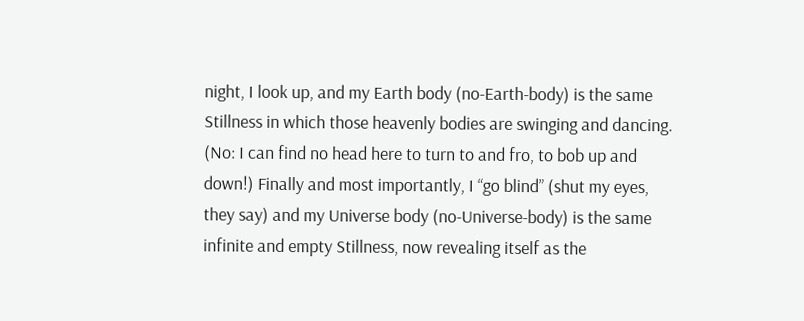night, I look up, and my Earth body (no-Earth-body) is the same Stillness in which those heavenly bodies are swinging and dancing. (No: I can find no head here to turn to and fro, to bob up and down!) Finally and most importantly, I “go blind” (shut my eyes, they say) and my Universe body (no-Universe-body) is the same infinite and empty Stillness, now revealing itself as the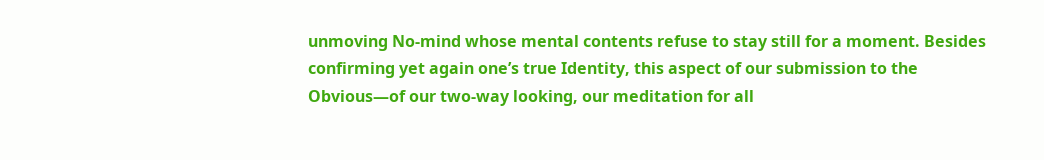unmoving No-mind whose mental contents refuse to stay still for a moment. Besides confirming yet again one’s true Identity, this aspect of our submission to the Obvious—of our two-way looking, our meditation for all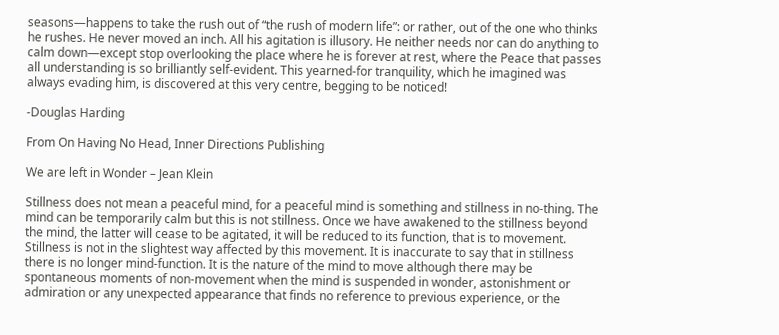seasons—happens to take the rush out of “the rush of modern life”: or rather, out of the one who thinks he rushes. He never moved an inch. All his agitation is illusory. He neither needs nor can do anything to calm down—except stop overlooking the place where he is forever at rest, where the Peace that passes all understanding is so brilliantly self-evident. This yearned-for tranquility, which he imagined was always evading him, is discovered at this very centre, begging to be noticed!

-Douglas Harding

From On Having No Head, Inner Directions Publishing

We are left in Wonder – Jean Klein

Stillness does not mean a peaceful mind, for a peaceful mind is something and stillness in no-thing. The mind can be temporarily calm but this is not stillness. Once we have awakened to the stillness beyond the mind, the latter will cease to be agitated, it will be reduced to its function, that is to movement. Stillness is not in the slightest way affected by this movement. It is inaccurate to say that in stillness there is no longer mind-function. It is the nature of the mind to move although there may be spontaneous moments of non-movement when the mind is suspended in wonder, astonishment or admiration or any unexpected appearance that finds no reference to previous experience, or the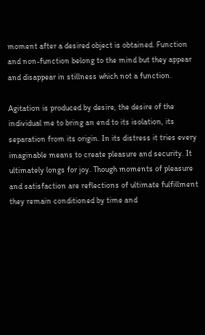moment after a desired object is obtained. Function and non-function belong to the mind but they appear and disappear in stillness which not a function.

Agitation is produced by desire, the desire of the individual me to bring an end to its isolation, its separation from its origin. In its distress it tries every imaginable means to create pleasure and security. It ultimately longs for joy. Though moments of pleasure and satisfaction are reflections of ultimate fulfillment they remain conditioned by time and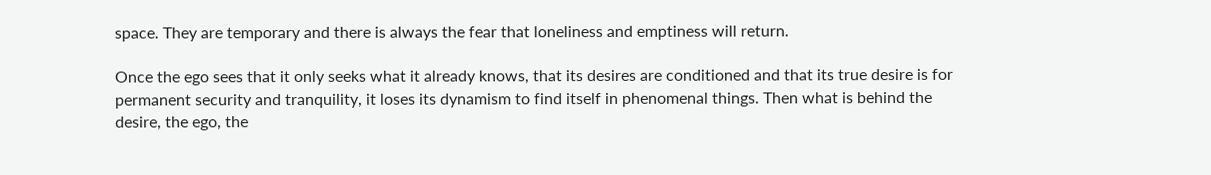space. They are temporary and there is always the fear that loneliness and emptiness will return.

Once the ego sees that it only seeks what it already knows, that its desires are conditioned and that its true desire is for permanent security and tranquility, it loses its dynamism to find itself in phenomenal things. Then what is behind the desire, the ego, the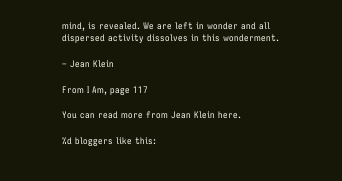mind, is revealed. We are left in wonder and all dispersed activity dissolves in this wonderment.

– Jean Klein

From I Am, page 117

You can read more from Jean Klein here.

%d bloggers like this: